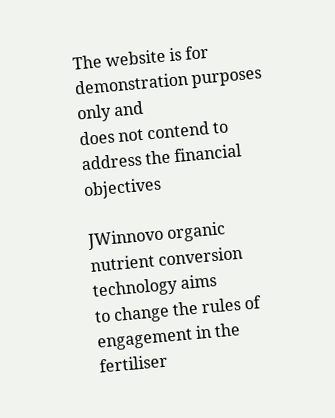The website is for demonstration purposes only and
does not contend to address the financial objectives

JWinnovo organic nutrient conversion technology aims
to change the rules of engagement in the fertiliser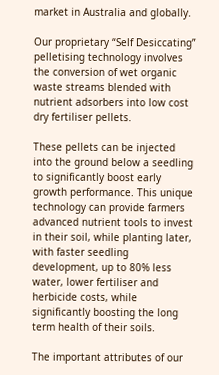market in Australia and globally.

Our proprietary “Self Desiccating” pelletising technology involves the conversion of wet organic waste streams blended with nutrient adsorbers into low cost dry fertiliser pellets.

These pellets can be injected into the ground below a seedling to significantly boost early growth performance. This unique technology can provide farmers advanced nutrient tools to invest in their soil, while planting later, with faster seedling development, up to 80% less water, lower fertiliser and herbicide costs, while significantly boosting the long term health of their soils.

The important attributes of our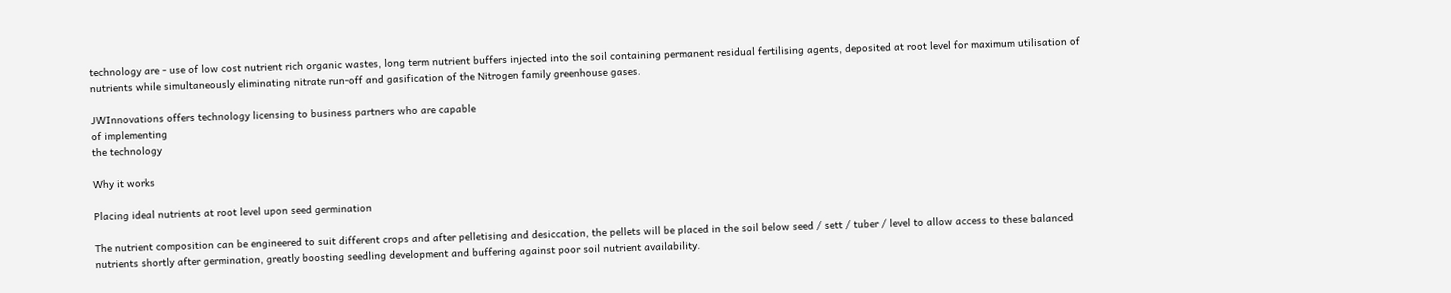technology are - use of low cost nutrient rich organic wastes, long term nutrient buffers injected into the soil containing permanent residual fertilising agents, deposited at root level for maximum utilisation of nutrients while simultaneously eliminating nitrate run-off and gasification of the Nitrogen family greenhouse gases.

JWInnovations offers technology licensing to business partners who are capable
of implementing
the technology

Why it works

Placing ideal nutrients at root level upon seed germination

The nutrient composition can be engineered to suit different crops and after pelletising and desiccation, the pellets will be placed in the soil below seed / sett / tuber / level to allow access to these balanced nutrients shortly after germination, greatly boosting seedling development and buffering against poor soil nutrient availability.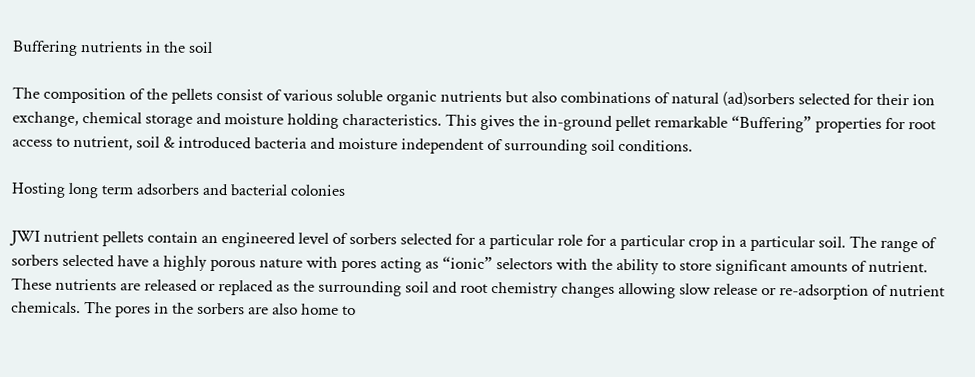Buffering nutrients in the soil

The composition of the pellets consist of various soluble organic nutrients but also combinations of natural (ad)sorbers selected for their ion exchange, chemical storage and moisture holding characteristics. This gives the in-ground pellet remarkable “Buffering” properties for root access to nutrient, soil & introduced bacteria and moisture independent of surrounding soil conditions.

Hosting long term adsorbers and bacterial colonies

JWI nutrient pellets contain an engineered level of sorbers selected for a particular role for a particular crop in a particular soil. The range of sorbers selected have a highly porous nature with pores acting as “ionic” selectors with the ability to store significant amounts of nutrient. These nutrients are released or replaced as the surrounding soil and root chemistry changes allowing slow release or re-adsorption of nutrient chemicals. The pores in the sorbers are also home to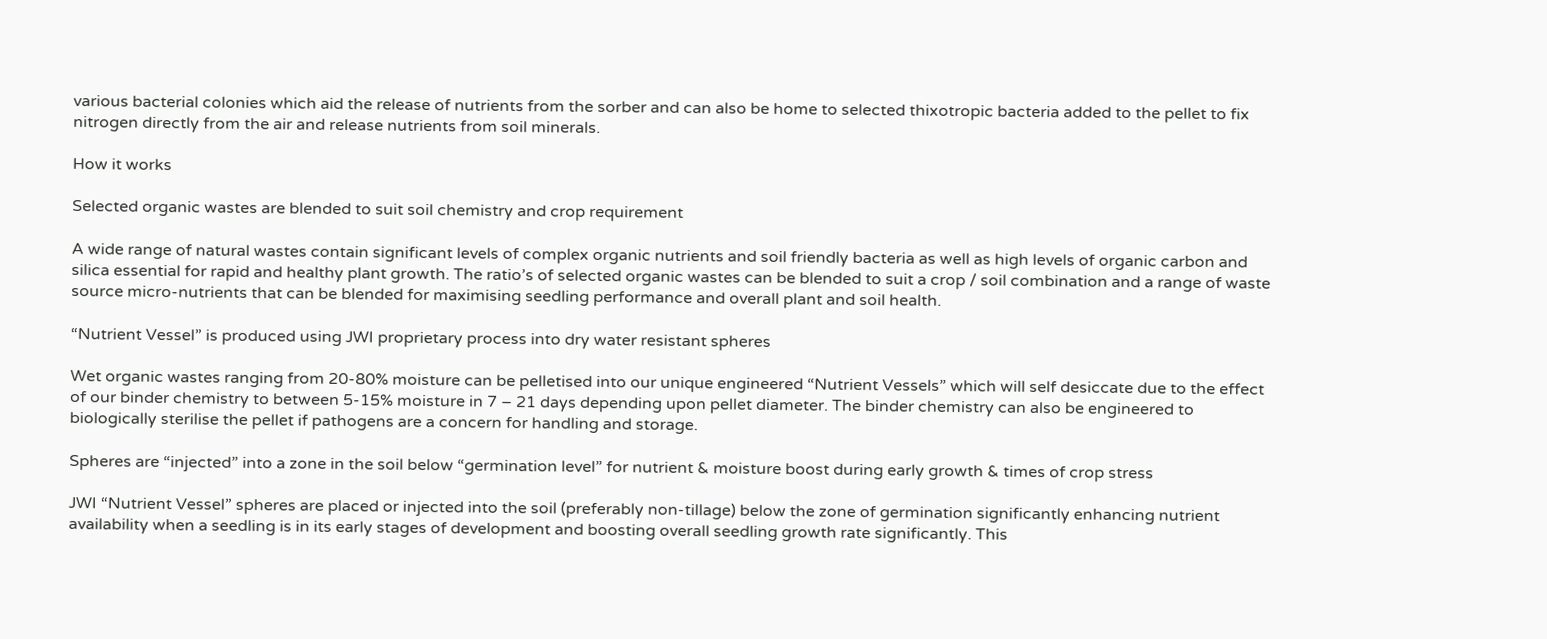various bacterial colonies which aid the release of nutrients from the sorber and can also be home to selected thixotropic bacteria added to the pellet to fix nitrogen directly from the air and release nutrients from soil minerals.

How it works

Selected organic wastes are blended to suit soil chemistry and crop requirement

A wide range of natural wastes contain significant levels of complex organic nutrients and soil friendly bacteria as well as high levels of organic carbon and silica essential for rapid and healthy plant growth. The ratio’s of selected organic wastes can be blended to suit a crop / soil combination and a range of waste source micro-nutrients that can be blended for maximising seedling performance and overall plant and soil health.

“Nutrient Vessel” is produced using JWI proprietary process into dry water resistant spheres

Wet organic wastes ranging from 20-80% moisture can be pelletised into our unique engineered “Nutrient Vessels” which will self desiccate due to the effect of our binder chemistry to between 5-15% moisture in 7 – 21 days depending upon pellet diameter. The binder chemistry can also be engineered to biologically sterilise the pellet if pathogens are a concern for handling and storage.

Spheres are “injected” into a zone in the soil below “germination level” for nutrient & moisture boost during early growth & times of crop stress

JWI “Nutrient Vessel” spheres are placed or injected into the soil (preferably non-tillage) below the zone of germination significantly enhancing nutrient availability when a seedling is in its early stages of development and boosting overall seedling growth rate significantly. This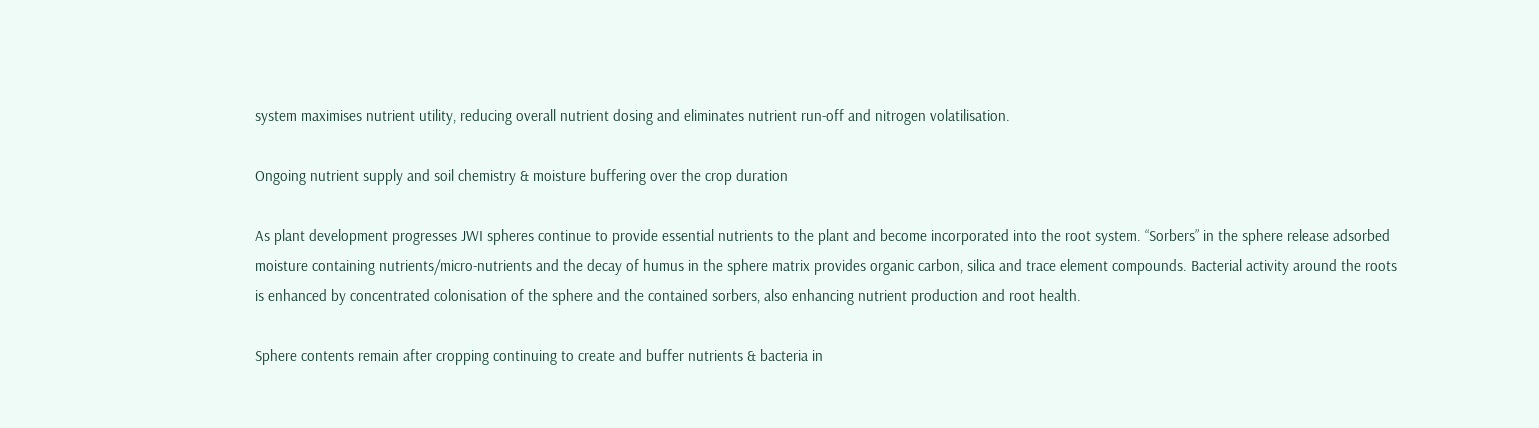system maximises nutrient utility, reducing overall nutrient dosing and eliminates nutrient run-off and nitrogen volatilisation.

Ongoing nutrient supply and soil chemistry & moisture buffering over the crop duration

As plant development progresses JWI spheres continue to provide essential nutrients to the plant and become incorporated into the root system. “Sorbers” in the sphere release adsorbed moisture containing nutrients/micro-nutrients and the decay of humus in the sphere matrix provides organic carbon, silica and trace element compounds. Bacterial activity around the roots is enhanced by concentrated colonisation of the sphere and the contained sorbers, also enhancing nutrient production and root health.

Sphere contents remain after cropping continuing to create and buffer nutrients & bacteria in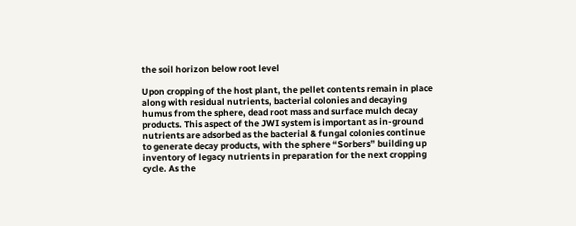the soil horizon below root level

Upon cropping of the host plant, the pellet contents remain in place along with residual nutrients, bacterial colonies and decaying humus from the sphere, dead root mass and surface mulch decay products. This aspect of the JWI system is important as in-ground nutrients are adsorbed as the bacterial & fungal colonies continue to generate decay products, with the sphere “Sorbers” building up inventory of legacy nutrients in preparation for the next cropping cycle. As the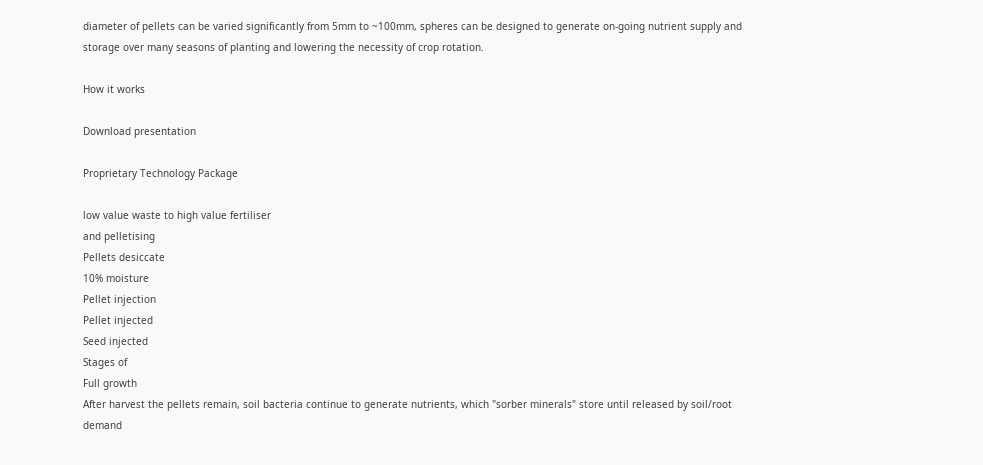diameter of pellets can be varied significantly from 5mm to ~100mm, spheres can be designed to generate on-going nutrient supply and storage over many seasons of planting and lowering the necessity of crop rotation.

How it works

Download presentation

Proprietary Technology Package

low value waste to high value fertiliser
and pelletising
Pellets desiccate
10% moisture
Pellet injection
Pellet injected
Seed injected
Stages of
Full growth
After harvest the pellets remain, soil bacteria continue to generate nutrients, which "sorber minerals" store until released by soil/root demand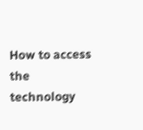How to access the technology